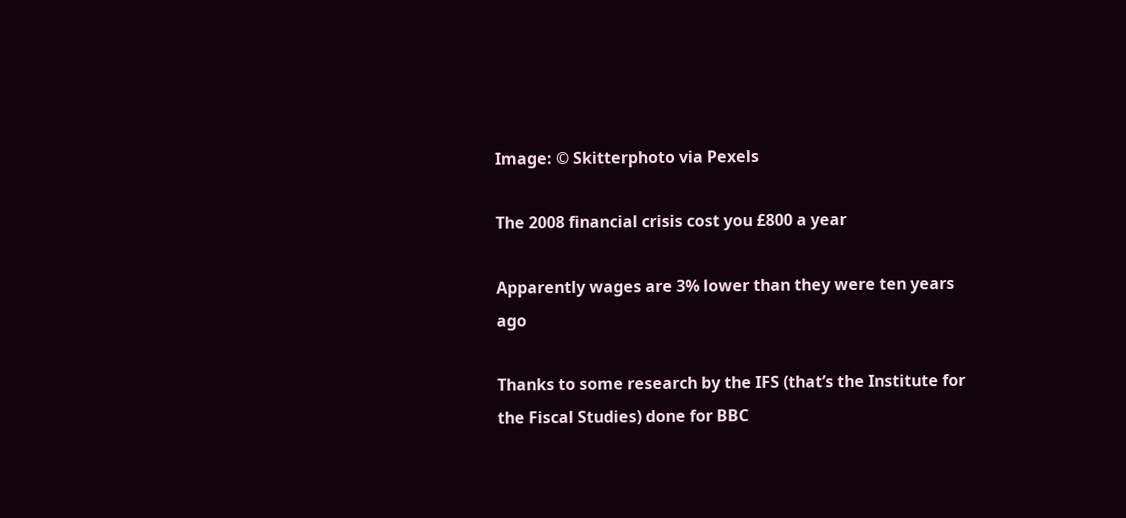Image: © Skitterphoto via Pexels

The 2008 financial crisis cost you £800 a year

Apparently wages are 3% lower than they were ten years ago

Thanks to some research by the IFS (that’s the Institute for the Fiscal Studies) done for BBC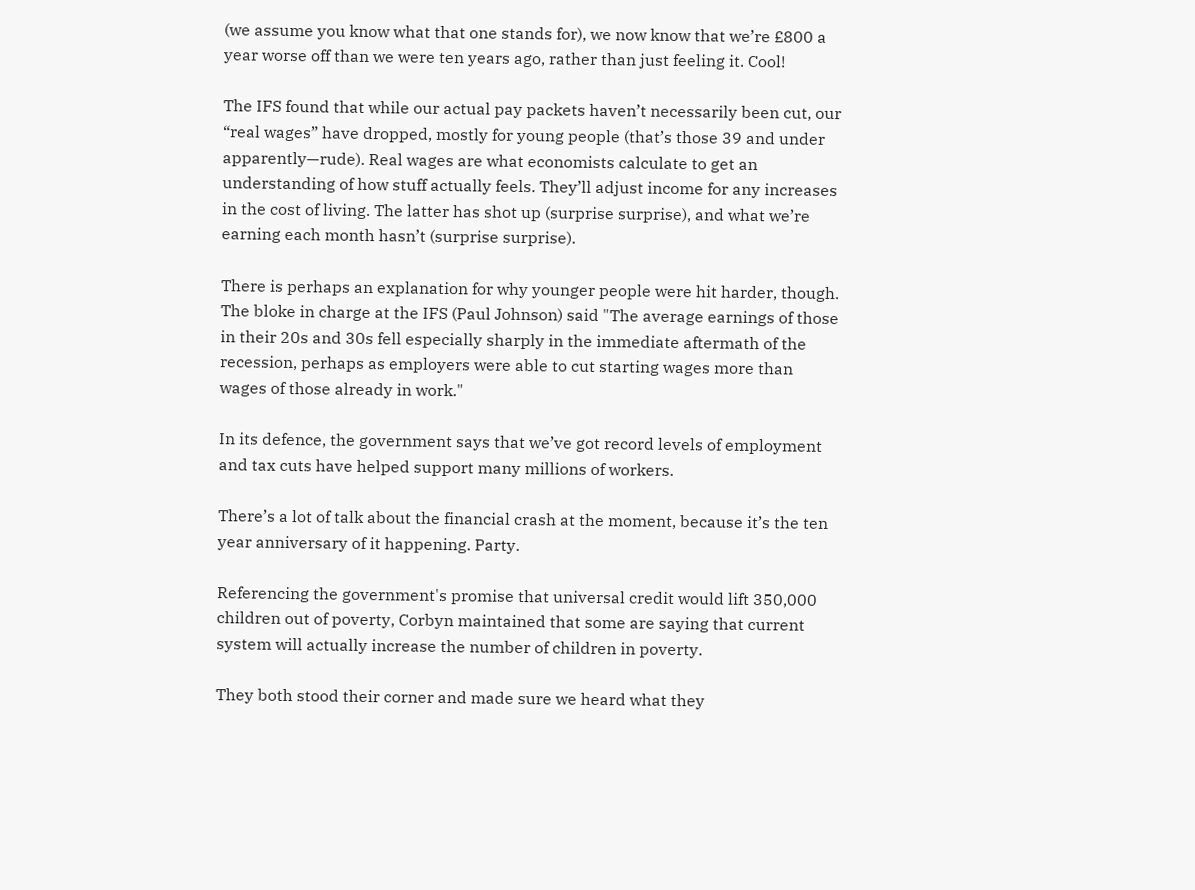(we assume you know what that one stands for), we now know that we’re £800 a year worse off than we were ten years ago, rather than just feeling it. Cool!

The IFS found that while our actual pay packets haven’t necessarily been cut, our “real wages” have dropped, mostly for young people (that’s those 39 and under apparently—rude). Real wages are what economists calculate to get an understanding of how stuff actually feels. They’ll adjust income for any increases in the cost of living. The latter has shot up (surprise surprise), and what we’re earning each month hasn’t (surprise surprise).

There is perhaps an explanation for why younger people were hit harder, though. The bloke in charge at the IFS (Paul Johnson) said "The average earnings of those in their 20s and 30s fell especially sharply in the immediate aftermath of the recession, perhaps as employers were able to cut starting wages more than wages of those already in work."

In its defence, the government says that we’ve got record levels of employment and tax cuts have helped support many millions of workers.

There’s a lot of talk about the financial crash at the moment, because it’s the ten year anniversary of it happening. Party.

Referencing the government's promise that universal credit would lift 350,000 children out of poverty, Corbyn maintained that some are saying that current system will actually increase the number of children in poverty.

They both stood their corner and made sure we heard what they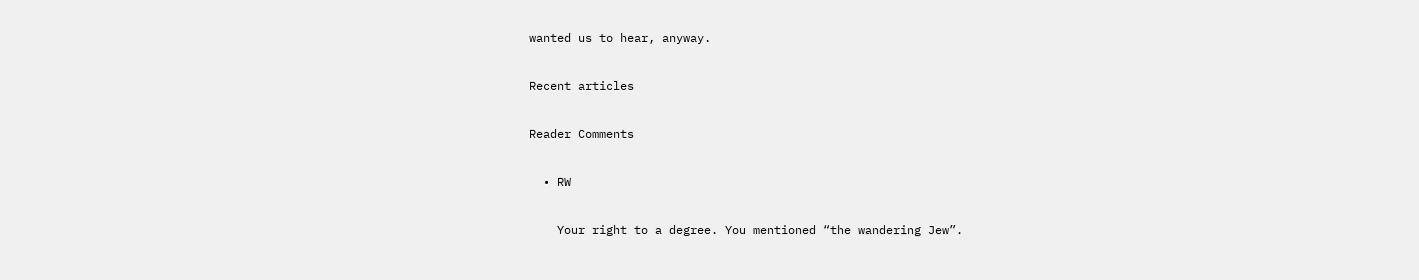wanted us to hear, anyway.

Recent articles

Reader Comments

  • RW

    Your right to a degree. You mentioned “the wandering Jew”.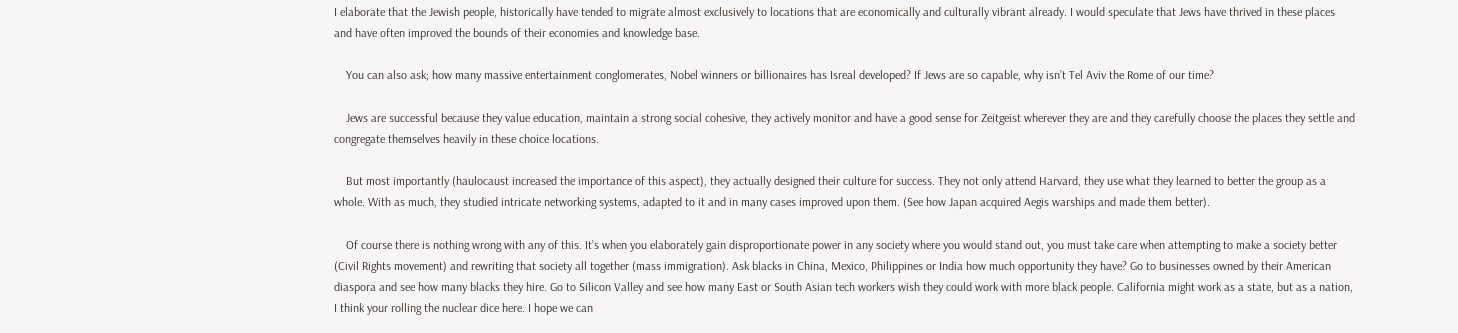I elaborate that the Jewish people, historically have tended to migrate almost exclusively to locations that are economically and culturally vibrant already. I would speculate that Jews have thrived in these places and have often improved the bounds of their economies and knowledge base.

    You can also ask; how many massive entertainment conglomerates, Nobel winners or billionaires has Isreal developed? If Jews are so capable, why isn’t Tel Aviv the Rome of our time?

    Jews are successful because they value education, maintain a strong social cohesive, they actively monitor and have a good sense for Zeitgeist wherever they are and they carefully choose the places they settle and congregate themselves heavily in these choice locations.

    But most importantly (haulocaust increased the importance of this aspect), they actually designed their culture for success. They not only attend Harvard, they use what they learned to better the group as a whole. With as much, they studied intricate networking systems, adapted to it and in many cases improved upon them. (See how Japan acquired Aegis warships and made them better).

    Of course there is nothing wrong with any of this. It’s when you elaborately gain disproportionate power in any society where you would stand out, you must take care when attempting to make a society better (Civil Rights movement) and rewriting that society all together (mass immigration). Ask blacks in China, Mexico, Philippines or India how much opportunity they have? Go to businesses owned by their American diaspora and see how many blacks they hire. Go to Silicon Valley and see how many East or South Asian tech workers wish they could work with more black people. California might work as a state, but as a nation, I think your rolling the nuclear dice here. I hope we can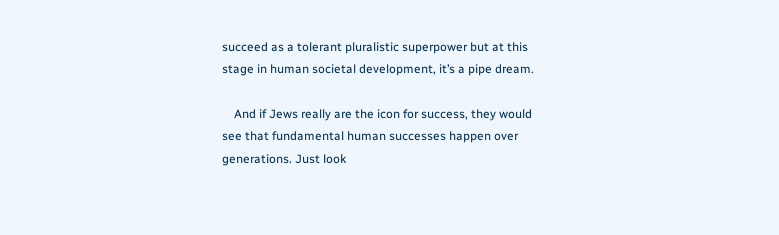succeed as a tolerant pluralistic superpower but at this stage in human societal development, it’s a pipe dream.

    And if Jews really are the icon for success, they would see that fundamental human successes happen over generations. Just look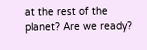at the rest of the planet? Are we ready?